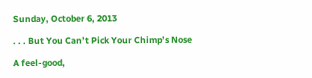Sunday, October 6, 2013

. . . But You Can’t Pick Your Chimp’s Nose

A feel-good,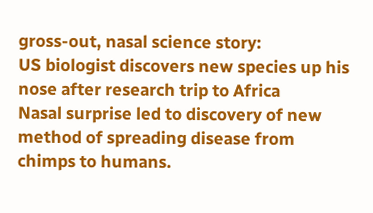gross-out, nasal science story:
US biologist discovers new species up his nose after research trip to Africa
Nasal surprise led to discovery of new method of spreading disease from chimps to humans.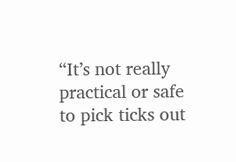“It’s not really practical or safe to pick ticks out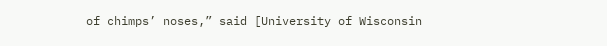of chimps’ noses,” said [University of Wisconsin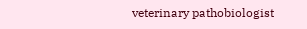veterinary pathobiologist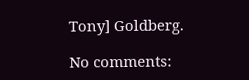Tony] Goldberg.

No comments: